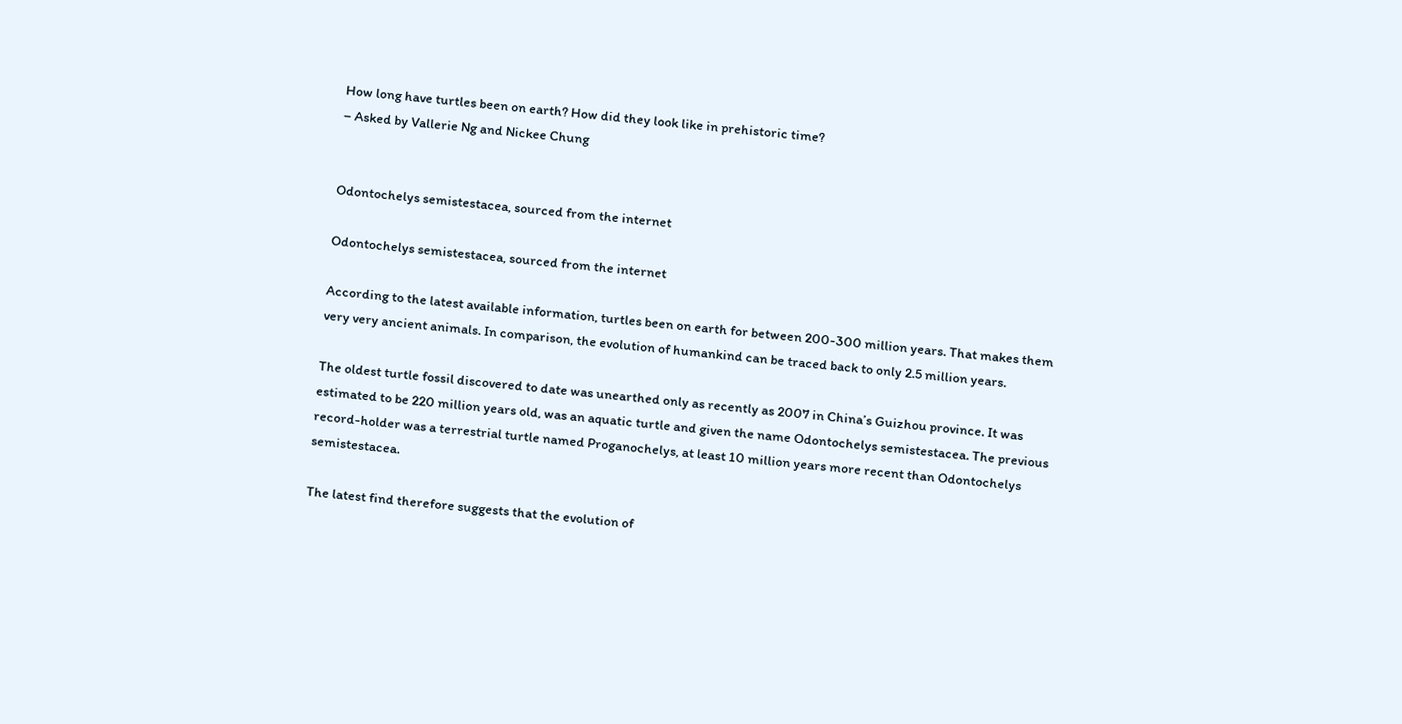How long have turtles been on earth? How did they look like in prehistoric time?
– Asked by Vallerie Ng and Nickee Chung


Odontochelys semistestacea, sourced from the internet

Odontochelys semistestacea, sourced from the internet

According to the latest available information, turtles been on earth for between 200-300 million years. That makes them very very ancient animals. In comparison, the evolution of humankind can be traced back to only 2.5 million years.

The oldest turtle fossil discovered to date was unearthed only as recently as 2007 in China’s Guizhou province. It was estimated to be 220 million years old, was an aquatic turtle and given the name Odontochelys semistestacea. The previous record-holder was a terrestrial turtle named Proganochelys, at least 10 million years more recent than Odontochelys semistestacea.

The latest find therefore suggests that the evolution of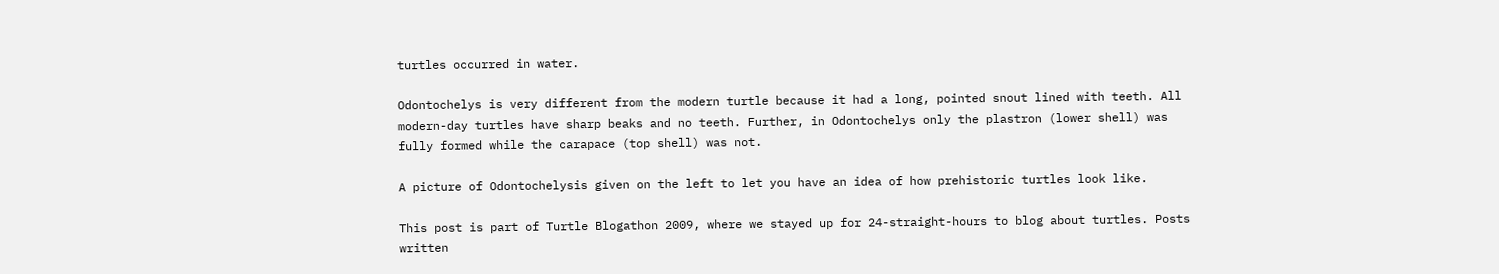turtles occurred in water.

Odontochelys is very different from the modern turtle because it had a long, pointed snout lined with teeth. All modern-day turtles have sharp beaks and no teeth. Further, in Odontochelys only the plastron (lower shell) was fully formed while the carapace (top shell) was not.

A picture of Odontochelysis given on the left to let you have an idea of how prehistoric turtles look like.

This post is part of Turtle Blogathon 2009, where we stayed up for 24-straight-hours to blog about turtles. Posts written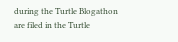during the Turtle Blogathon are filed in the Turtle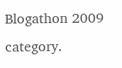Blogathon 2009 category.